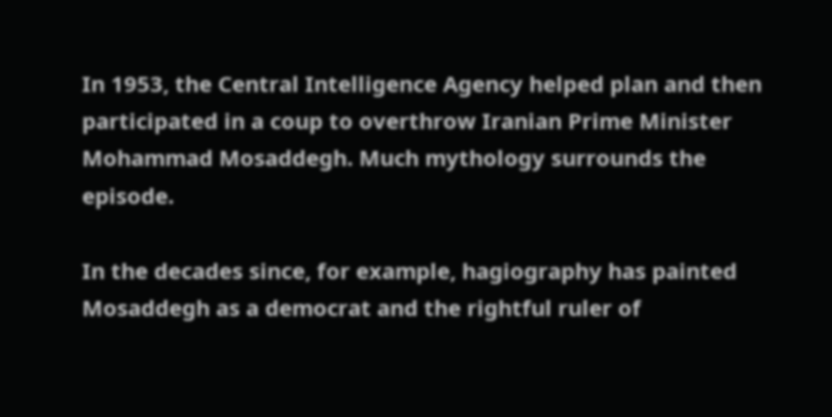In 1953, the Central Intelligence Agency helped plan and then participated in a coup to overthrow Iranian Prime Minister Mohammad Mosaddegh. Much mythology surrounds the episode.

In the decades since, for example, hagiography has painted Mosaddegh as a democrat and the rightful ruler of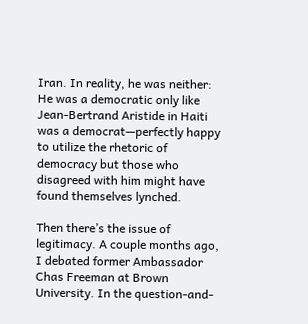Iran. In reality, he was neither: He was a democratic only like Jean-Bertrand Aristide in Haiti was a democrat—perfectly happy to utilize the rhetoric of democracy but those who disagreed with him might have found themselves lynched.

Then there’s the issue of legitimacy. A couple months ago, I debated former Ambassador Chas Freeman at Brown University. In the question-and-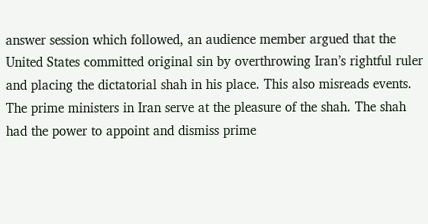answer session which followed, an audience member argued that the United States committed original sin by overthrowing Iran’s rightful ruler and placing the dictatorial shah in his place. This also misreads events. The prime ministers in Iran serve at the pleasure of the shah. The shah had the power to appoint and dismiss prime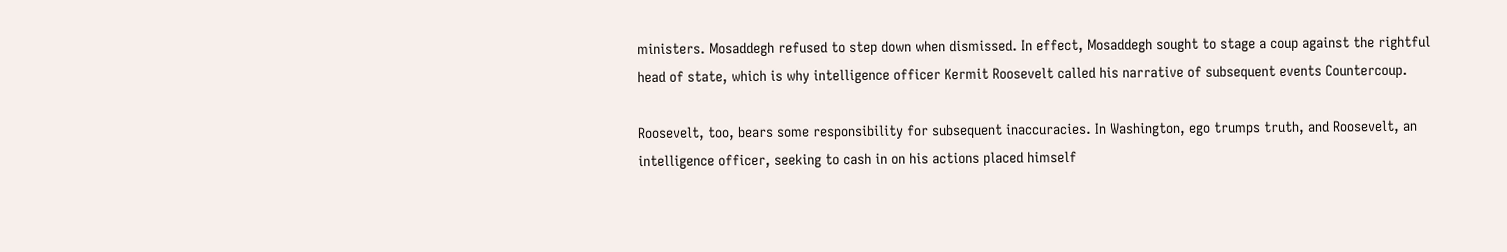ministers. Mosaddegh refused to step down when dismissed. In effect, Mosaddegh sought to stage a coup against the rightful head of state, which is why intelligence officer Kermit Roosevelt called his narrative of subsequent events Countercoup.

Roosevelt, too, bears some responsibility for subsequent inaccuracies. In Washington, ego trumps truth, and Roosevelt, an intelligence officer, seeking to cash in on his actions placed himself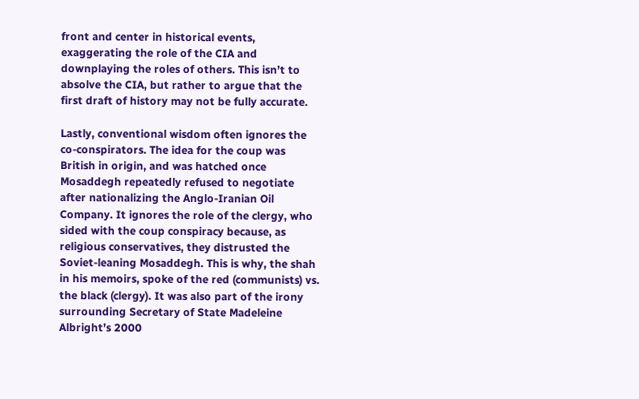front and center in historical events, exaggerating the role of the CIA and downplaying the roles of others. This isn’t to absolve the CIA, but rather to argue that the first draft of history may not be fully accurate.

Lastly, conventional wisdom often ignores the co-conspirators. The idea for the coup was British in origin, and was hatched once Mosaddegh repeatedly refused to negotiate after nationalizing the Anglo-Iranian Oil Company. It ignores the role of the clergy, who sided with the coup conspiracy because, as religious conservatives, they distrusted the Soviet-leaning Mosaddegh. This is why, the shah in his memoirs, spoke of the red (communists) vs. the black (clergy). It was also part of the irony surrounding Secretary of State Madeleine Albright’s 2000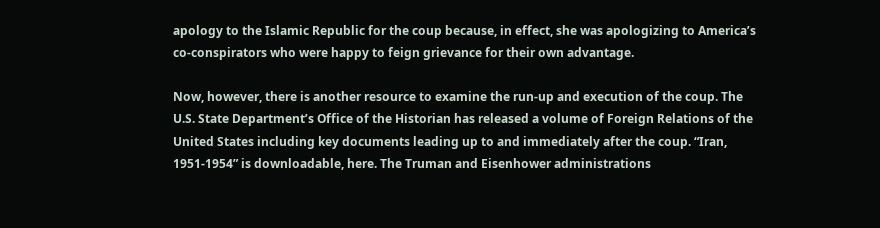apology to the Islamic Republic for the coup because, in effect, she was apologizing to America’s co-conspirators who were happy to feign grievance for their own advantage.

Now, however, there is another resource to examine the run-up and execution of the coup. The U.S. State Department’s Office of the Historian has released a volume of Foreign Relations of the United States including key documents leading up to and immediately after the coup. “Iran, 1951-1954” is downloadable, here. The Truman and Eisenhower administrations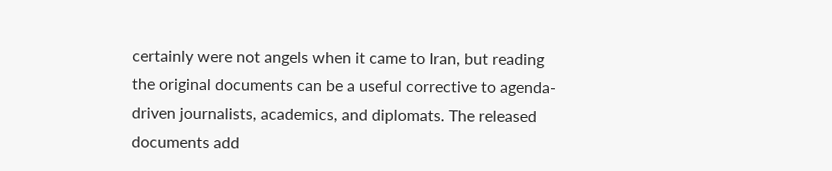certainly were not angels when it came to Iran, but reading the original documents can be a useful corrective to agenda-driven journalists, academics, and diplomats. The released documents add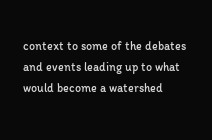context to some of the debates and events leading up to what would become a watershed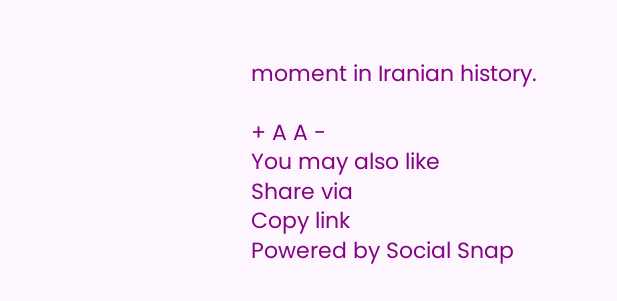moment in Iranian history.

+ A A -
You may also like
Share via
Copy link
Powered by Social Snap